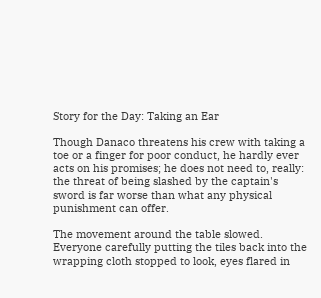Story for the Day: Taking an Ear

Though Danaco threatens his crew with taking a toe or a finger for poor conduct, he hardly ever acts on his promises; he does not need to, really: the threat of being slashed by the captain's sword is far worse than what any physical punishment can offer.

The movement around the table slowed. Everyone carefully putting the tiles back into the wrapping cloth stopped to look, eyes flared in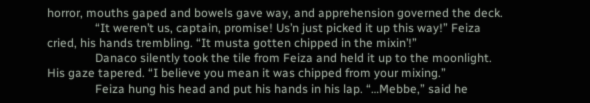horror, mouths gaped and bowels gave way, and apprehension governed the deck.
                “It weren’t us, captain, promise! Us’n just picked it up this way!” Feiza cried, his hands trembling. “It musta gotten chipped in the mixin’!”
                Danaco silently took the tile from Feiza and held it up to the moonlight. His gaze tapered. “I believe you mean it was chipped from your mixing.”
                Feiza hung his head and put his hands in his lap. “…Mebbe,” said he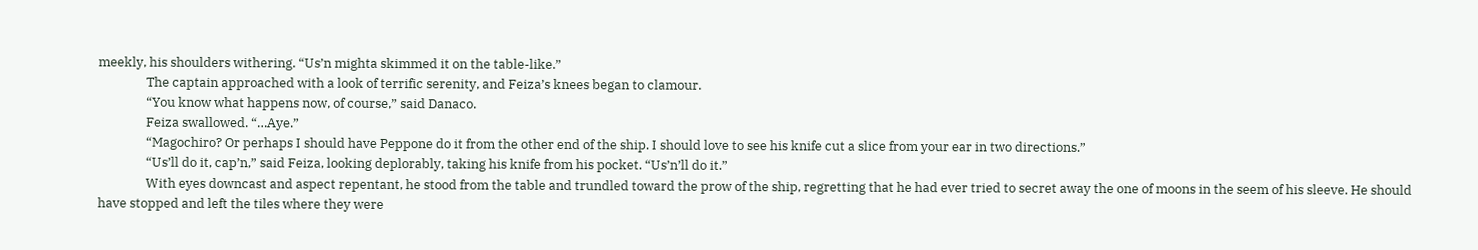meekly, his shoulders withering. “Us’n mighta skimmed it on the table-like.”
                The captain approached with a look of terrific serenity, and Feiza’s knees began to clamour.
                “You know what happens now, of course,” said Danaco.
                Feiza swallowed. “…Aye.”
                “Magochiro? Or perhaps I should have Peppone do it from the other end of the ship. I should love to see his knife cut a slice from your ear in two directions.”
                “Us’ll do it, cap’n,” said Feiza, looking deplorably, taking his knife from his pocket. “Us’n’ll do it.”
                With eyes downcast and aspect repentant, he stood from the table and trundled toward the prow of the ship, regretting that he had ever tried to secret away the one of moons in the seem of his sleeve. He should have stopped and left the tiles where they were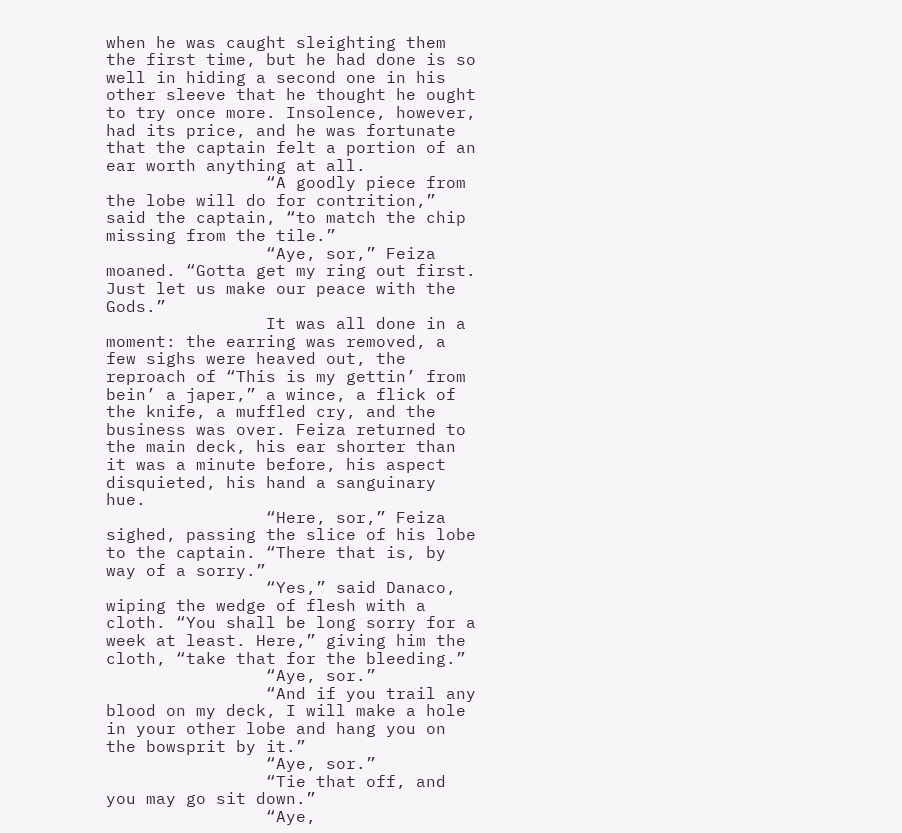when he was caught sleighting them the first time, but he had done is so well in hiding a second one in his other sleeve that he thought he ought to try once more. Insolence, however, had its price, and he was fortunate that the captain felt a portion of an ear worth anything at all.
                “A goodly piece from the lobe will do for contrition,” said the captain, “to match the chip missing from the tile.”
                “Aye, sor,” Feiza moaned. “Gotta get my ring out first. Just let us make our peace with the Gods.”
                It was all done in a moment: the earring was removed, a few sighs were heaved out, the reproach of “This is my gettin’ from bein’ a japer,” a wince, a flick of the knife, a muffled cry, and the business was over. Feiza returned to the main deck, his ear shorter than it was a minute before, his aspect disquieted, his hand a sanguinary hue.
                “Here, sor,” Feiza sighed, passing the slice of his lobe to the captain. “There that is, by way of a sorry.”
                “Yes,” said Danaco, wiping the wedge of flesh with a cloth. “You shall be long sorry for a week at least. Here,” giving him the cloth, “take that for the bleeding.”
                “Aye, sor.”
                “And if you trail any blood on my deck, I will make a hole in your other lobe and hang you on the bowsprit by it.”
                “Aye, sor.”
                “Tie that off, and you may go sit down.”
                “Aye,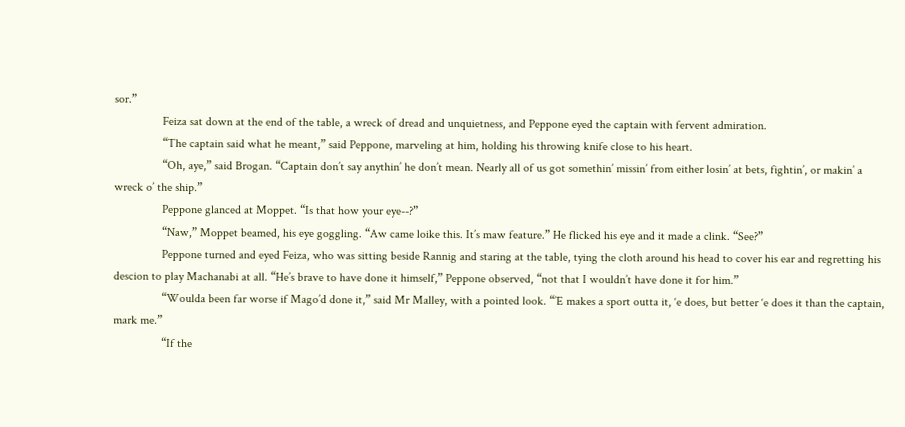sor.”
                Feiza sat down at the end of the table, a wreck of dread and unquietness, and Peppone eyed the captain with fervent admiration.
                “The captain said what he meant,” said Peppone, marveling at him, holding his throwing knife close to his heart.
                “Oh, aye,” said Brogan. “Captain don’t say anythin’ he don’t mean. Nearly all of us got somethin’ missin’ from either losin’ at bets, fightin’, or makin’ a wreck o’ the ship.”
                Peppone glanced at Moppet. “Is that how your eye--?”
                “Naw,” Moppet beamed, his eye goggling. “Aw came loike this. It’s maw feature.” He flicked his eye and it made a clink. “See?”
                Peppone turned and eyed Feiza, who was sitting beside Rannig and staring at the table, tying the cloth around his head to cover his ear and regretting his descion to play Machanabi at all. “He’s brave to have done it himself,” Peppone observed, “not that I wouldn’t have done it for him.”
                “Woulda been far worse if Mago’d done it,” said Mr Malley, with a pointed look. “’E makes a sport outta it, ‘e does, but better ‘e does it than the captain, mark me.”
                “If the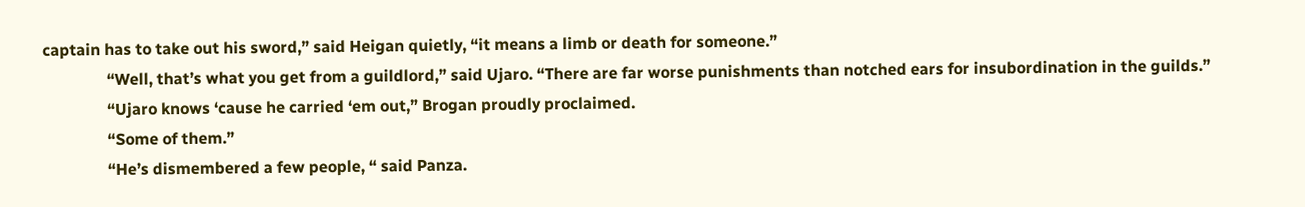captain has to take out his sword,” said Heigan quietly, “it means a limb or death for someone.”
                “Well, that’s what you get from a guildlord,” said Ujaro. “There are far worse punishments than notched ears for insubordination in the guilds.”
                “Ujaro knows ‘cause he carried ‘em out,” Brogan proudly proclaimed.
                “Some of them.”
                “He’s dismembered a few people, “ said Panza.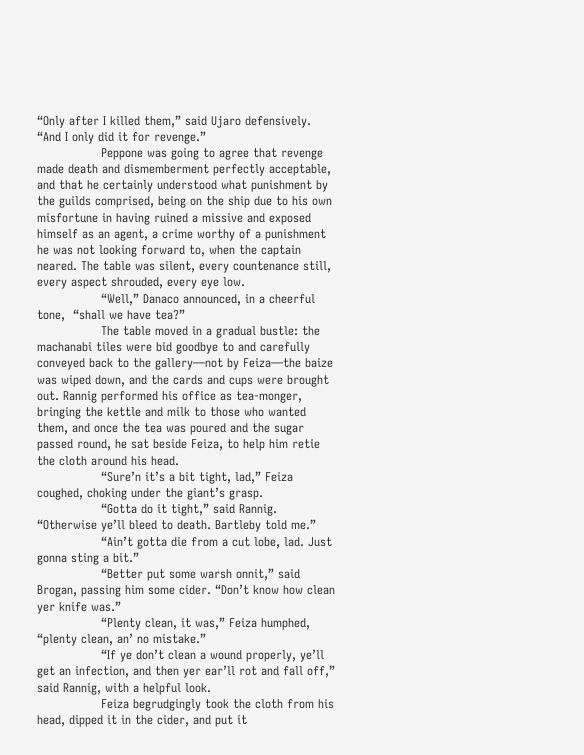“Only after I killed them,” said Ujaro defensively. “And I only did it for revenge.”
                Peppone was going to agree that revenge made death and dismemberment perfectly acceptable, and that he certainly understood what punishment by the guilds comprised, being on the ship due to his own misfortune in having ruined a missive and exposed himself as an agent, a crime worthy of a punishment he was not looking forward to, when the captain neared. The table was silent, every countenance still, every aspect shrouded, every eye low.
                “Well,” Danaco announced, in a cheerful tone,  “shall we have tea?”
                The table moved in a gradual bustle: the machanabi tiles were bid goodbye to and carefully conveyed back to the gallery—not by Feiza—the baize was wiped down, and the cards and cups were brought out. Rannig performed his office as tea-monger, bringing the kettle and milk to those who wanted them, and once the tea was poured and the sugar passed round, he sat beside Feiza, to help him retie the cloth around his head.
                “Sure’n it’s a bit tight, lad,” Feiza coughed, choking under the giant’s grasp.
                “Gotta do it tight,” said Rannig. “Otherwise ye’ll bleed to death. Bartleby told me.”
                “Ain’t gotta die from a cut lobe, lad. Just gonna sting a bit.”
                “Better put some warsh onnit,” said Brogan, passing him some cider. “Don’t know how clean yer knife was.”
                “Plenty clean, it was,” Feiza humphed, “plenty clean, an’ no mistake.”
                “If ye don’t clean a wound properly, ye’ll get an infection, and then yer ear’ll rot and fall off,” said Rannig, with a helpful look.
                Feiza begrudgingly took the cloth from his head, dipped it in the cider, and put it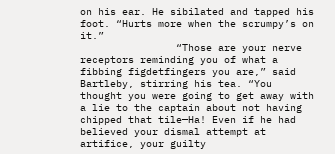on his ear. He sibilated and tapped his foot. “Hurts more when the scrumpy’s on it.”
                “Those are your nerve receptors reminding you of what a fibbing figdetfingers you are,” said Bartleby, stirring his tea. “You thought you were going to get away with a lie to the captain about not having chipped that tile—Ha! Even if he had believed your dismal attempt at artifice, your guilty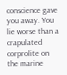conscience gave you away. You lie worse than a crapulated corprolite on the marine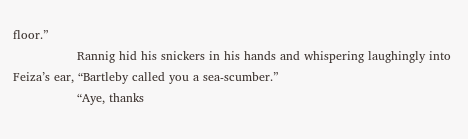floor.”
                Rannig hid his snickers in his hands and whispering laughingly into Feiza’s ear, “Bartleby called you a sea-scumber.”
                “Aye, thanks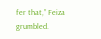fer that,” Feiza grumbled.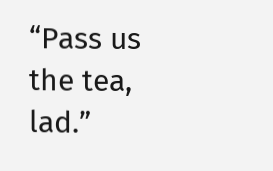“Pass us the tea, lad.”